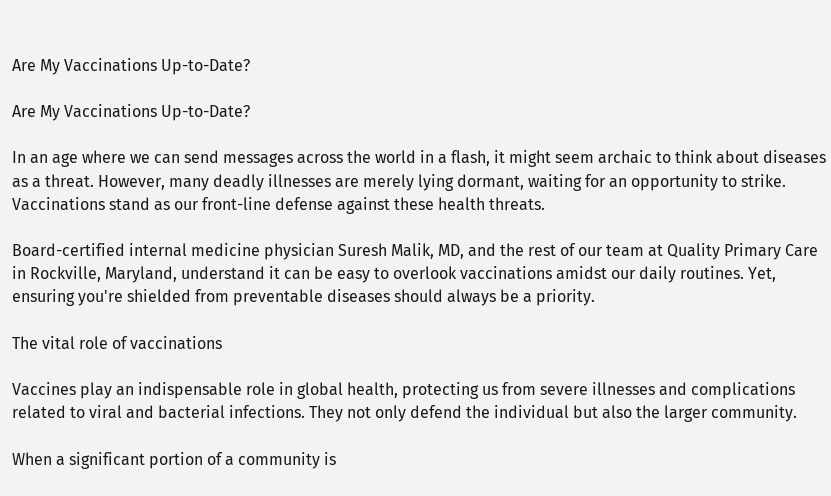Are My Vaccinations Up-to-Date?

Are My Vaccinations Up-to-Date?

In an age where we can send messages across the world in a flash, it might seem archaic to think about diseases as a threat. However, many deadly illnesses are merely lying dormant, waiting for an opportunity to strike. Vaccinations stand as our front-line defense against these health threats.

Board-certified internal medicine physician Suresh Malik, MD, and the rest of our team at Quality Primary Care in Rockville, Maryland, understand it can be easy to overlook vaccinations amidst our daily routines. Yet, ensuring you're shielded from preventable diseases should always be a priority.

The vital role of vaccinations

Vaccines play an indispensable role in global health, protecting us from severe illnesses and complications related to viral and bacterial infections. They not only defend the individual but also the larger community.

When a significant portion of a community is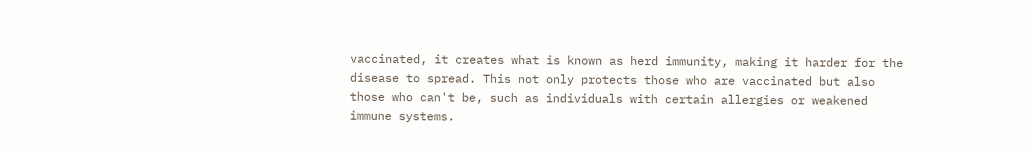vaccinated, it creates what is known as herd immunity, making it harder for the disease to spread. This not only protects those who are vaccinated but also those who can't be, such as individuals with certain allergies or weakened immune systems.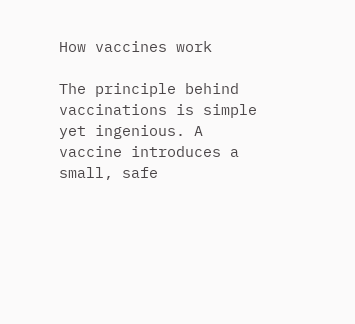How vaccines work

The principle behind vaccinations is simple yet ingenious. A vaccine introduces a small, safe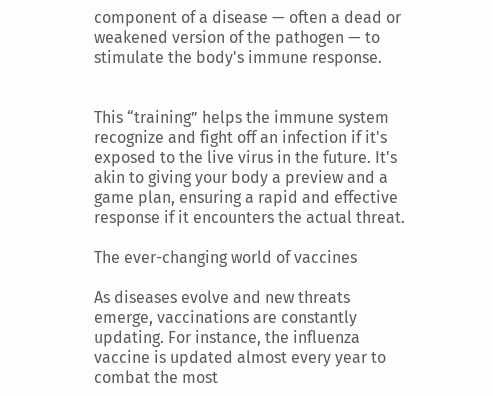component of a disease — often a dead or weakened version of the pathogen — to stimulate the body's immune response.


This “training” helps the immune system recognize and fight off an infection if it's exposed to the live virus in the future. It's akin to giving your body a preview and a game plan, ensuring a rapid and effective response if it encounters the actual threat.

The ever-changing world of vaccines

As diseases evolve and new threats emerge, vaccinations are constantly updating. For instance, the influenza vaccine is updated almost every year to combat the most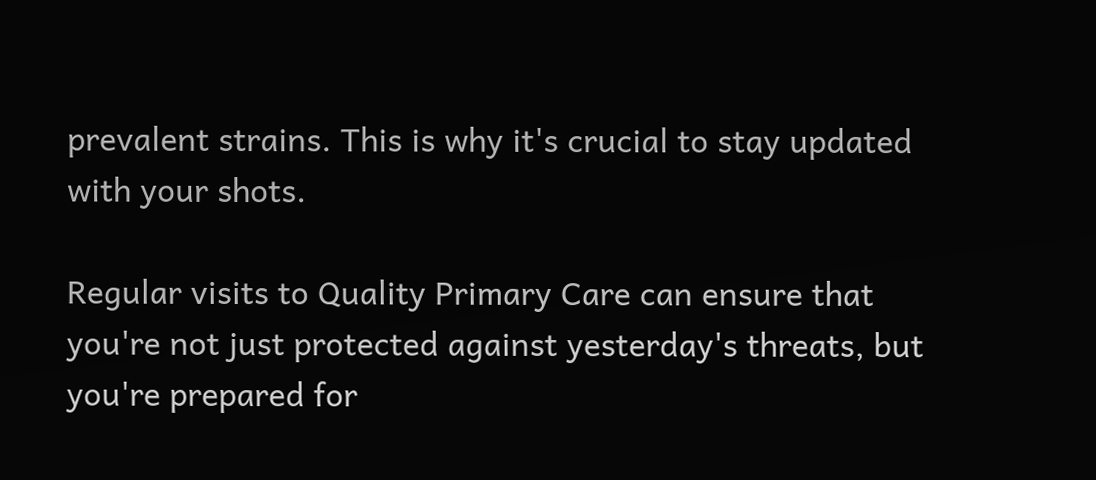prevalent strains. This is why it's crucial to stay updated with your shots.

Regular visits to Quality Primary Care can ensure that you're not just protected against yesterday's threats, but you're prepared for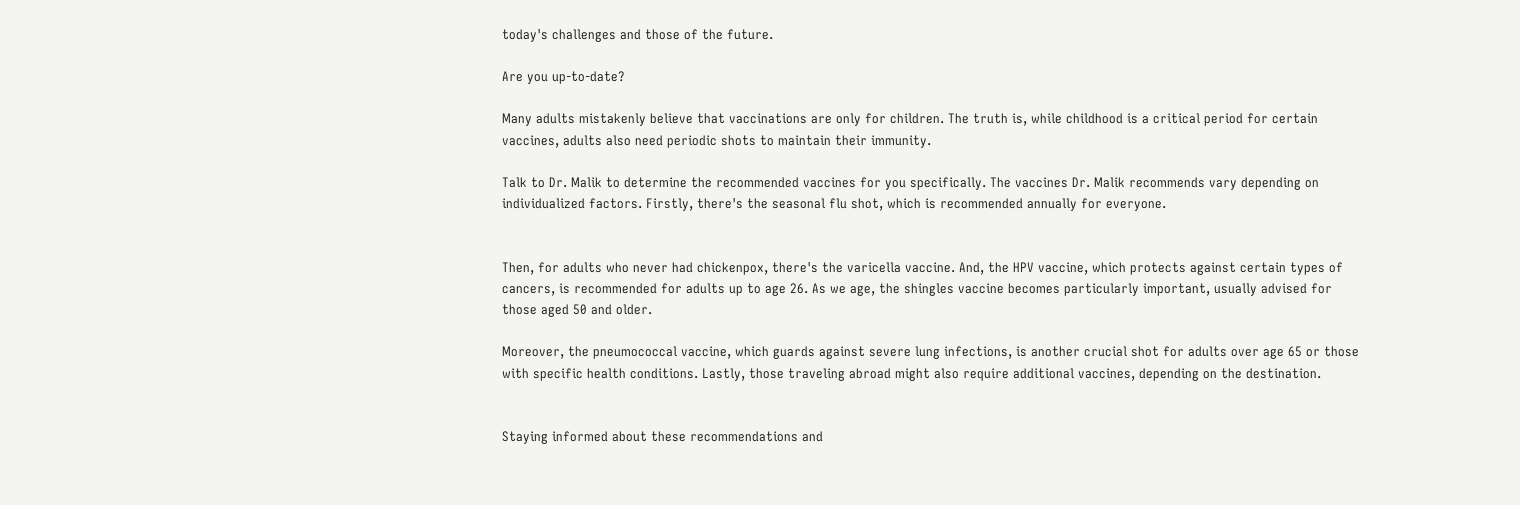today's challenges and those of the future.

Are you up-to-date?

Many adults mistakenly believe that vaccinations are only for children. The truth is, while childhood is a critical period for certain vaccines, adults also need periodic shots to maintain their immunity.

Talk to Dr. Malik to determine the recommended vaccines for you specifically. The vaccines Dr. Malik recommends vary depending on individualized factors. Firstly, there's the seasonal flu shot, which is recommended annually for everyone.


Then, for adults who never had chickenpox, there's the varicella vaccine. And, the HPV vaccine, which protects against certain types of cancers, is recommended for adults up to age 26. As we age, the shingles vaccine becomes particularly important, usually advised for those aged 50 and older.

Moreover, the pneumococcal vaccine, which guards against severe lung infections, is another crucial shot for adults over age 65 or those with specific health conditions. Lastly, those traveling abroad might also require additional vaccines, depending on the destination.


Staying informed about these recommendations and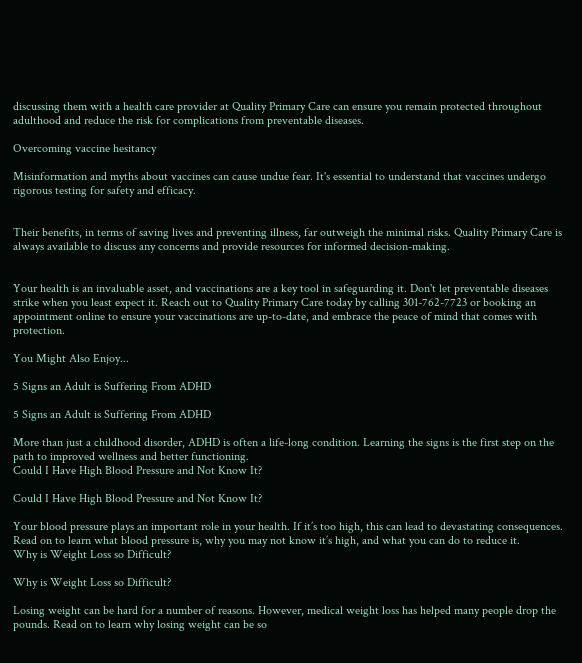discussing them with a health care provider at Quality Primary Care can ensure you remain protected throughout adulthood and reduce the risk for complications from preventable diseases.

Overcoming vaccine hesitancy

Misinformation and myths about vaccines can cause undue fear. It's essential to understand that vaccines undergo rigorous testing for safety and efficacy.


Their benefits, in terms of saving lives and preventing illness, far outweigh the minimal risks. Quality Primary Care is always available to discuss any concerns and provide resources for informed decision-making.


Your health is an invaluable asset, and vaccinations are a key tool in safeguarding it. Don't let preventable diseases strike when you least expect it. Reach out to Quality Primary Care today by calling 301-762-7723 or booking an appointment online to ensure your vaccinations are up-to-date, and embrace the peace of mind that comes with protection.

You Might Also Enjoy...

5 Signs an Adult is Suffering From ADHD

5 Signs an Adult is Suffering From ADHD

More than just a childhood disorder, ADHD is often a life-long condition. Learning the signs is the first step on the path to improved wellness and better functioning.
Could I Have High Blood Pressure and Not Know It?

Could I Have High Blood Pressure and Not Know It?

Your blood pressure plays an important role in your health. If it’s too high, this can lead to devastating consequences. Read on to learn what blood pressure is, why you may not know it’s high, and what you can do to reduce it.
Why is Weight Loss so Difficult?

Why is Weight Loss so Difficult?

Losing weight can be hard for a number of reasons. However, medical weight loss has helped many people drop the pounds. Read on to learn why losing weight can be so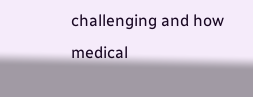challenging and how medical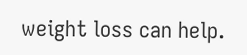weight loss can help.